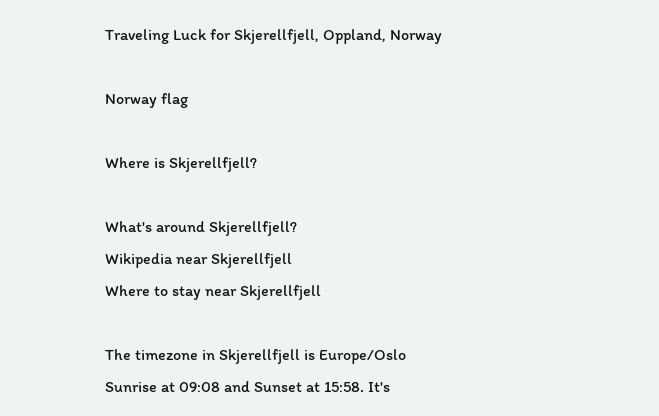Traveling Luck for Skjerellfjell, Oppland, Norway

Norway flag

Where is Skjerellfjell?

What's around Skjerellfjell?
Wikipedia near Skjerellfjell
Where to stay near Skjerellfjell

The timezone in Skjerellfjell is Europe/Oslo
Sunrise at 09:08 and Sunset at 15:58. It's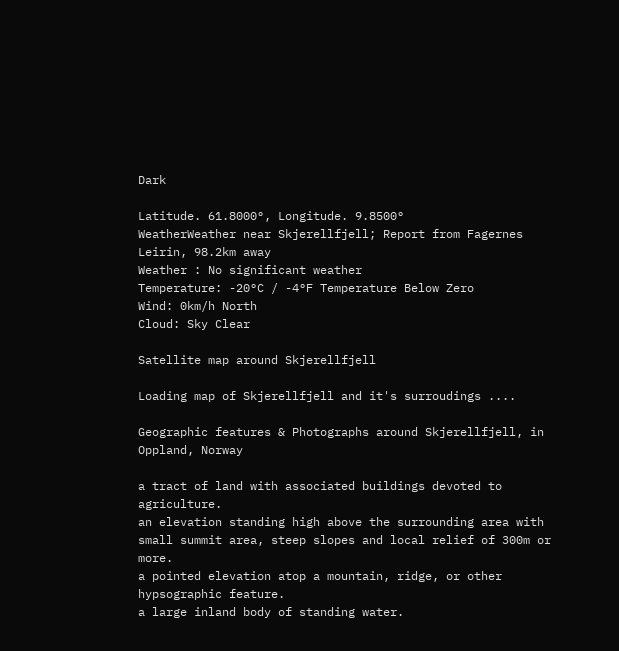Dark

Latitude. 61.8000°, Longitude. 9.8500°
WeatherWeather near Skjerellfjell; Report from Fagernes Leirin, 98.2km away
Weather : No significant weather
Temperature: -20°C / -4°F Temperature Below Zero
Wind: 0km/h North
Cloud: Sky Clear

Satellite map around Skjerellfjell

Loading map of Skjerellfjell and it's surroudings ....

Geographic features & Photographs around Skjerellfjell, in Oppland, Norway

a tract of land with associated buildings devoted to agriculture.
an elevation standing high above the surrounding area with small summit area, steep slopes and local relief of 300m or more.
a pointed elevation atop a mountain, ridge, or other hypsographic feature.
a large inland body of standing water.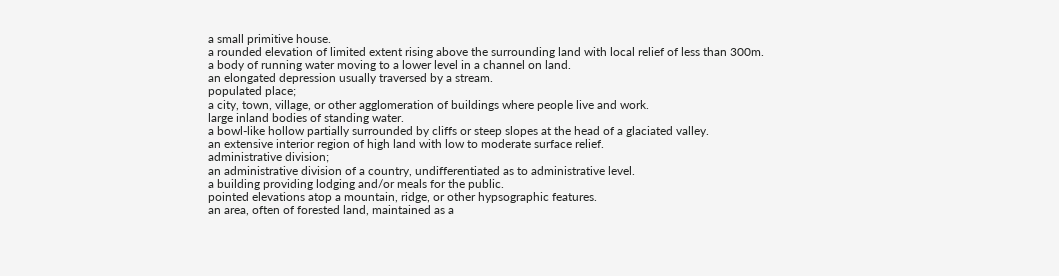a small primitive house.
a rounded elevation of limited extent rising above the surrounding land with local relief of less than 300m.
a body of running water moving to a lower level in a channel on land.
an elongated depression usually traversed by a stream.
populated place;
a city, town, village, or other agglomeration of buildings where people live and work.
large inland bodies of standing water.
a bowl-like hollow partially surrounded by cliffs or steep slopes at the head of a glaciated valley.
an extensive interior region of high land with low to moderate surface relief.
administrative division;
an administrative division of a country, undifferentiated as to administrative level.
a building providing lodging and/or meals for the public.
pointed elevations atop a mountain, ridge, or other hypsographic features.
an area, often of forested land, maintained as a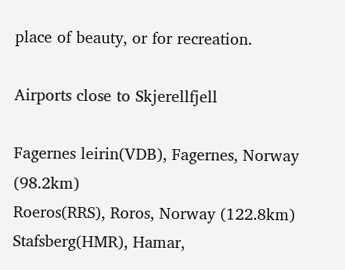place of beauty, or for recreation.

Airports close to Skjerellfjell

Fagernes leirin(VDB), Fagernes, Norway (98.2km)
Roeros(RRS), Roros, Norway (122.8km)
Stafsberg(HMR), Hamar,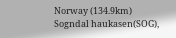Norway (134.9km)
Sogndal haukasen(SOG),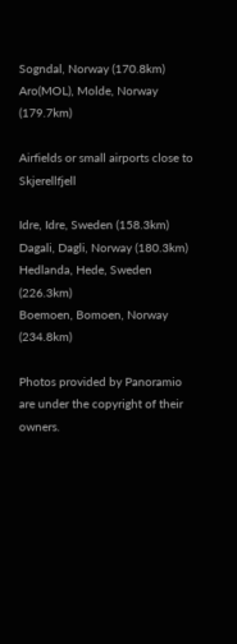Sogndal, Norway (170.8km)
Aro(MOL), Molde, Norway (179.7km)

Airfields or small airports close to Skjerellfjell

Idre, Idre, Sweden (158.3km)
Dagali, Dagli, Norway (180.3km)
Hedlanda, Hede, Sweden (226.3km)
Boemoen, Bomoen, Norway (234.8km)

Photos provided by Panoramio are under the copyright of their owners.